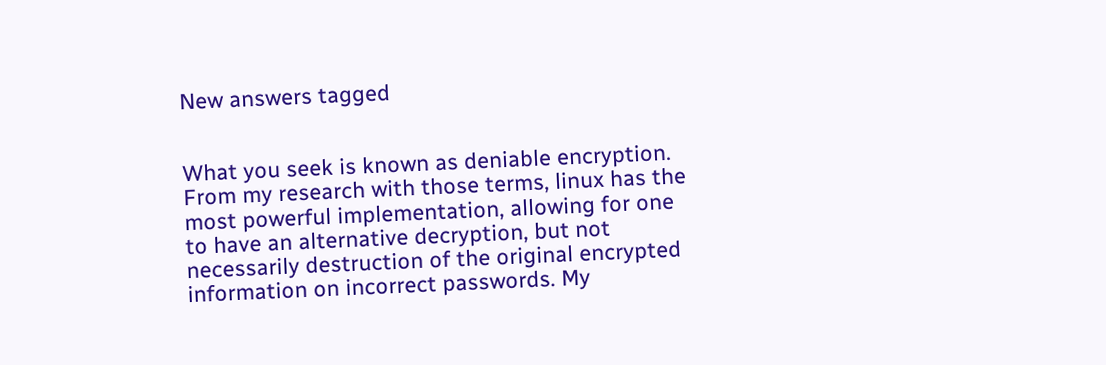New answers tagged


What you seek is known as deniable encryption. From my research with those terms, linux has the most powerful implementation, allowing for one to have an alternative decryption, but not necessarily destruction of the original encrypted information on incorrect passwords. My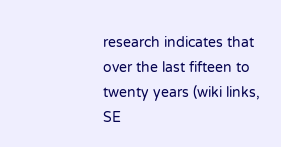research indicates that over the last fifteen to twenty years (wiki links, SE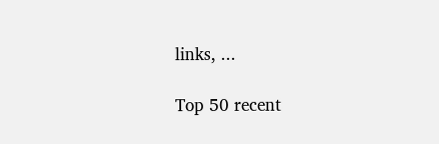links, ...

Top 50 recent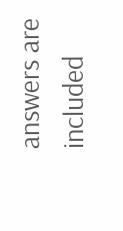answers are included